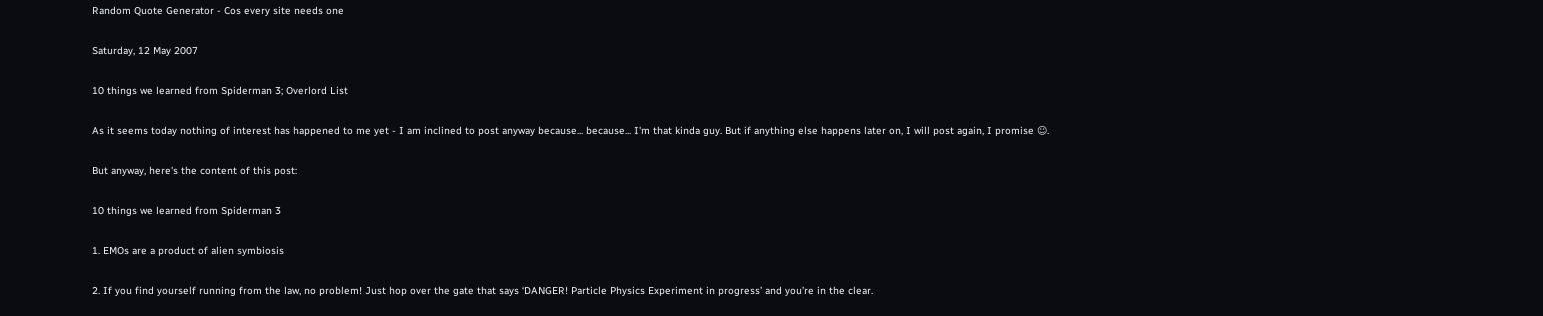Random Quote Generator - Cos every site needs one

Saturday, 12 May 2007

10 things we learned from Spiderman 3; Overlord List

As it seems today nothing of interest has happened to me yet - I am inclined to post anyway because... because... I'm that kinda guy. But if anything else happens later on, I will post again, I promise ☺.

But anyway, here's the content of this post:

10 things we learned from Spiderman 3

1. EMOs are a product of alien symbiosis

2. If you find yourself running from the law, no problem! Just hop over the gate that says ‘DANGER! Particle Physics Experiment in progress’ and you’re in the clear.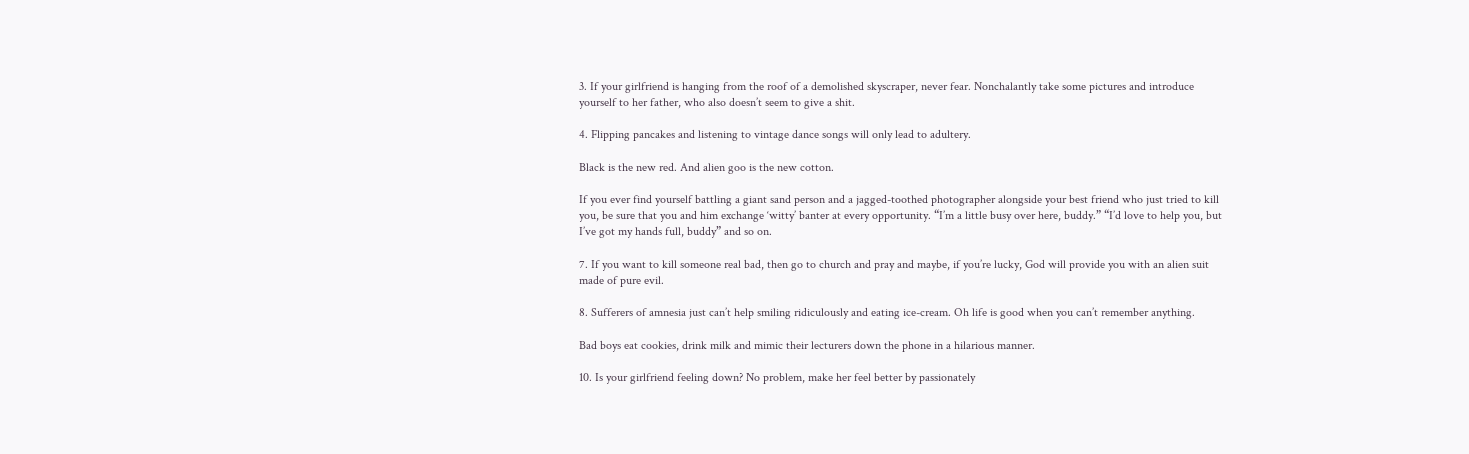3. If your girlfriend is hanging from the roof of a demolished skyscraper, never fear. Nonchalantly take some pictures and introduce yourself to her father, who also doesn’t seem to give a shit.

4. Flipping pancakes and listening to vintage dance songs will only lead to adultery.

Black is the new red. And alien goo is the new cotton.

If you ever find yourself battling a giant sand person and a jagged-toothed photographer alongside your best friend who just tried to kill you, be sure that you and him exchange ‘witty’ banter at every opportunity. “I’m a little busy over here, buddy.” “I’d love to help you, but I’ve got my hands full, buddy” and so on.

7. If you want to kill someone real bad, then go to church and pray and maybe, if you’re lucky, God will provide you with an alien suit made of pure evil.

8. Sufferers of amnesia just can’t help smiling ridiculously and eating ice-cream. Oh life is good when you can’t remember anything.

Bad boys eat cookies, drink milk and mimic their lecturers down the phone in a hilarious manner.

10. Is your girlfriend feeling down? No problem, make her feel better by passionately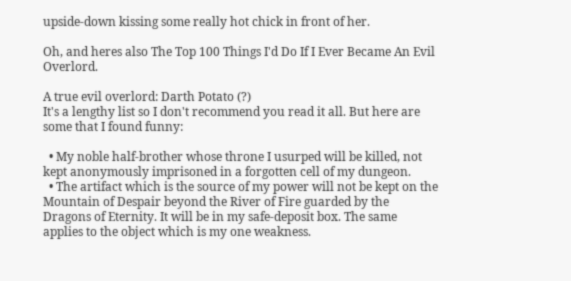upside-down kissing some really hot chick in front of her.

Oh, and heres also The Top 100 Things I'd Do If I Ever Became An Evil Overlord.

A true evil overlord: Darth Potato (?)
It's a lengthy list so I don't recommend you read it all. But here are some that I found funny:

  • My noble half-brother whose throne I usurped will be killed, not kept anonymously imprisoned in a forgotten cell of my dungeon.
  • The artifact which is the source of my power will not be kept on the Mountain of Despair beyond the River of Fire guarded by the Dragons of Eternity. It will be in my safe-deposit box. The same applies to the object which is my one weakness.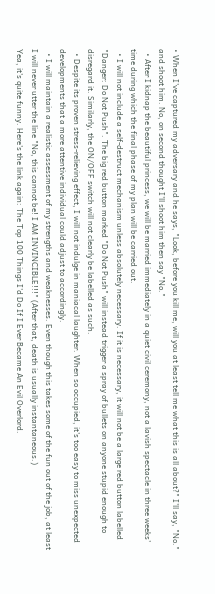• When I've captured my adversary and he says, "Look, before you kill me, will you at least tell me what this is all about?" I'll say, "No." and shoot him. No, on second thought I'll shoot him then say "No."
  • After I kidnap the beautiful princess, we will be married immediately in a quiet civil ceremony, not a lavish spectacle in three weeks' time during which the final phase of my plan will be carried out.
  • I will not include a self-destruct mechanism unless absolutely necessary. If it is necessary, it will not be a large red button labelled "Danger: Do Not Push". The big red button marked "Do Not Push" will instead trigger a spray of bullets on anyone stupid enough to disregard it. Similarly, the ON/OFF switch will not clearly be labelled as such.
  • Despite its proven stress-relieving effect, I will not indulge in maniacal laughter. When so occupied, it's too easy to miss unexpected developments that a more attentive individual could adjust to accordingly.
  • I will maintain a realistic assessment of my strengths and weaknesses. Even though this takes some of the fun out of the job, at least I will never utter the line "No, this cannot be! I AM INVINCIBLE!!!" (After that, death is usually instantaneous.)
Yea, it's quite funny. Here's the link again: The Top 100 Things I'd Do If I Ever Became An Evil Overlord.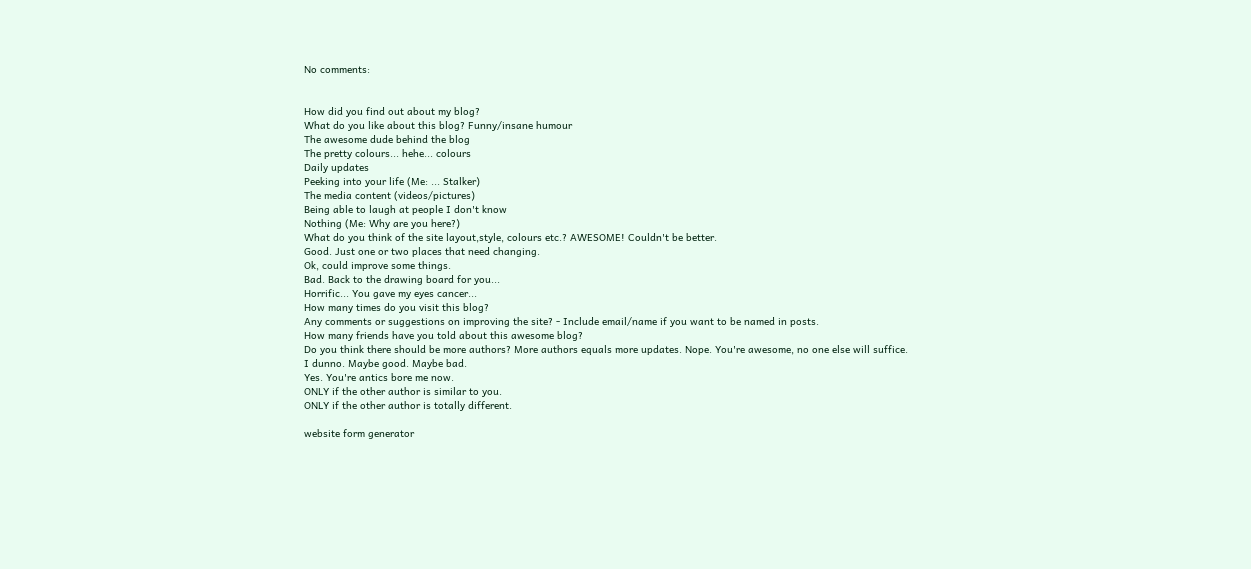No comments:


How did you find out about my blog?
What do you like about this blog? Funny/insane humour
The awesome dude behind the blog
The pretty colours... hehe... colours
Daily updates
Peeking into your life (Me: ... Stalker)
The media content (videos/pictures)
Being able to laugh at people I don't know
Nothing (Me: Why are you here?)
What do you think of the site layout,style, colours etc.? AWESOME! Couldn't be better.
Good. Just one or two places that need changing.
Ok, could improve some things.
Bad. Back to the drawing board for you...
Horrific... You gave my eyes cancer...
How many times do you visit this blog?
Any comments or suggestions on improving the site? - Include email/name if you want to be named in posts.
How many friends have you told about this awesome blog?
Do you think there should be more authors? More authors equals more updates. Nope. You're awesome, no one else will suffice.
I dunno. Maybe good. Maybe bad.
Yes. You're antics bore me now.
ONLY if the other author is similar to you.
ONLY if the other author is totally different.

website form generator